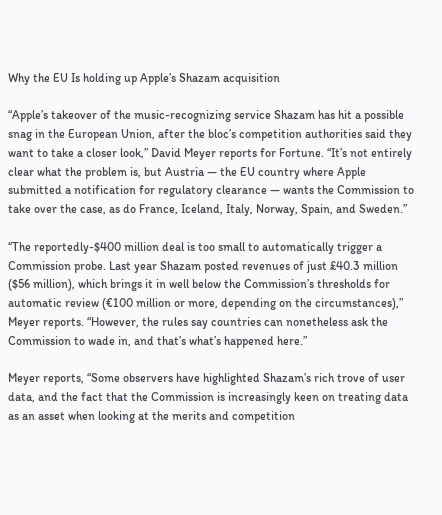Why the EU Is holding up Apple’s Shazam acquisition

“Apple’s takeover of the music-recognizing service Shazam has hit a possible snag in the European Union, after the bloc’s competition authorities said they want to take a closer look,” David Meyer reports for Fortune. “It’s not entirely clear what the problem is, but Austria — the EU country where Apple submitted a notification for regulatory clearance — wants the Commission to take over the case, as do France, Iceland, Italy, Norway, Spain, and Sweden.”

“The reportedly-$400 million deal is too small to automatically trigger a Commission probe. Last year Shazam posted revenues of just £40.3 million ($56 million), which brings it in well below the Commission’s thresholds for automatic review (€100 million or more, depending on the circumstances),” Meyer reports. “However, the rules say countries can nonetheless ask the Commission to wade in, and that’s what’s happened here.”

Meyer reports, “Some observers have highlighted Shazam’s rich trove of user data, and the fact that the Commission is increasingly keen on treating data as an asset when looking at the merits and competition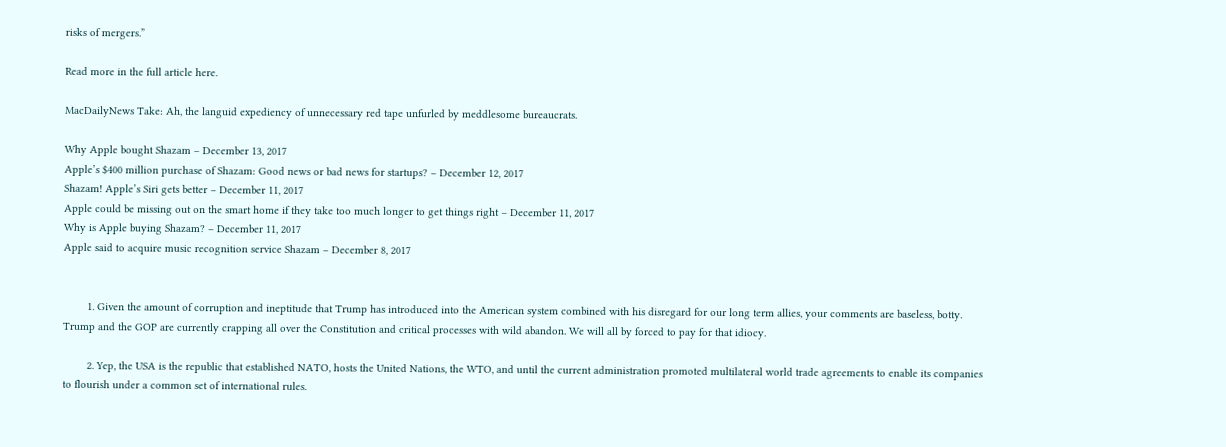risks of mergers.”

Read more in the full article here.

MacDailyNews Take: Ah, the languid expediency of unnecessary red tape unfurled by meddlesome bureaucrats.

Why Apple bought Shazam – December 13, 2017
Apple’s $400 million purchase of Shazam: Good news or bad news for startups? – December 12, 2017
Shazam! Apple’s Siri gets better – December 11, 2017
Apple could be missing out on the smart home if they take too much longer to get things right – December 11, 2017
Why is Apple buying Shazam? – December 11, 2017
Apple said to acquire music recognition service Shazam – December 8, 2017


        1. Given the amount of corruption and ineptitude that Trump has introduced into the American system combined with his disregard for our long term allies, your comments are baseless, botty. Trump and the GOP are currently crapping all over the Constitution and critical processes with wild abandon. We will all by forced to pay for that idiocy.

        2. Yep, the USA is the republic that established NATO, hosts the United Nations, the WTO, and until the current administration promoted multilateral world trade agreements to enable its companies to flourish under a common set of international rules.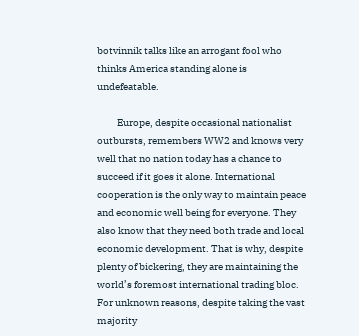botvinnik talks like an arrogant fool who thinks America standing alone is undefeatable.

          Europe, despite occasional nationalist outbursts, remembers WW2 and knows very well that no nation today has a chance to succeed if it goes it alone. International cooperation is the only way to maintain peace and economic well being for everyone. They also know that they need both trade and local economic development. That is why, despite plenty of bickering, they are maintaining the world’s foremost international trading bloc. For unknown reasons, despite taking the vast majority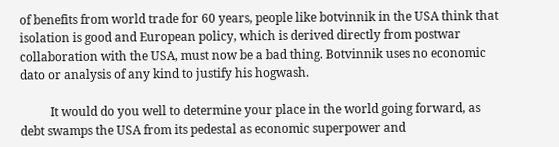of benefits from world trade for 60 years, people like botvinnik in the USA think that isolation is good and European policy, which is derived directly from postwar collaboration with the USA, must now be a bad thing. Botvinnik uses no economic dato or analysis of any kind to justify his hogwash.

          It would do you well to determine your place in the world going forward, as debt swamps the USA from its pedestal as economic superpower and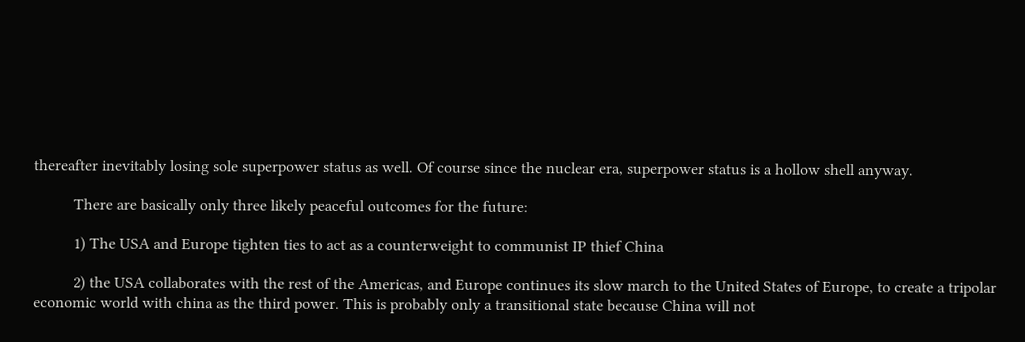thereafter inevitably losing sole superpower status as well. Of course since the nuclear era, superpower status is a hollow shell anyway.

          There are basically only three likely peaceful outcomes for the future:

          1) The USA and Europe tighten ties to act as a counterweight to communist IP thief China

          2) the USA collaborates with the rest of the Americas, and Europe continues its slow march to the United States of Europe, to create a tripolar economic world with china as the third power. This is probably only a transitional state because China will not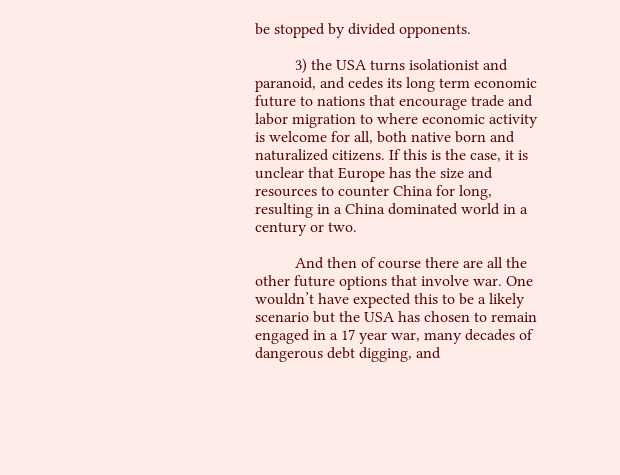be stopped by divided opponents.

          3) the USA turns isolationist and paranoid, and cedes its long term economic future to nations that encourage trade and labor migration to where economic activity is welcome for all, both native born and naturalized citizens. If this is the case, it is unclear that Europe has the size and resources to counter China for long, resulting in a China dominated world in a century or two.

          And then of course there are all the other future options that involve war. One wouldn’t have expected this to be a likely scenario but the USA has chosen to remain engaged in a 17 year war, many decades of dangerous debt digging, and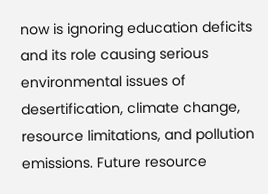now is ignoring education deficits and its role causing serious environmental issues of desertification, climate change, resource limitations, and pollution emissions. Future resource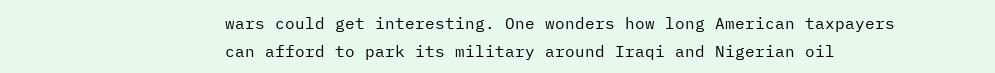wars could get interesting. One wonders how long American taxpayers can afford to park its military around Iraqi and Nigerian oil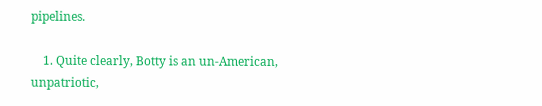pipelines.

    1. Quite clearly, Botty is an un-American, unpatriotic,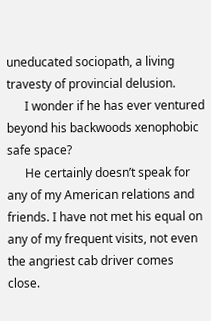uneducated sociopath, a living travesty of provincial delusion.
      I wonder if he has ever ventured beyond his backwoods xenophobic safe space?
      He certainly doesn’t speak for any of my American relations and friends. I have not met his equal on any of my frequent visits, not even the angriest cab driver comes close.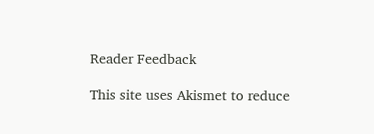Reader Feedback

This site uses Akismet to reduce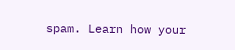spam. Learn how your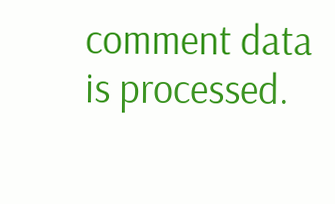comment data is processed.